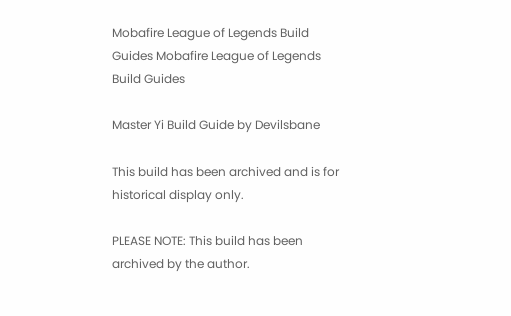Mobafire League of Legends Build Guides Mobafire League of Legends Build Guides

Master Yi Build Guide by Devilsbane

This build has been archived and is for historical display only.

PLEASE NOTE: This build has been archived by the author.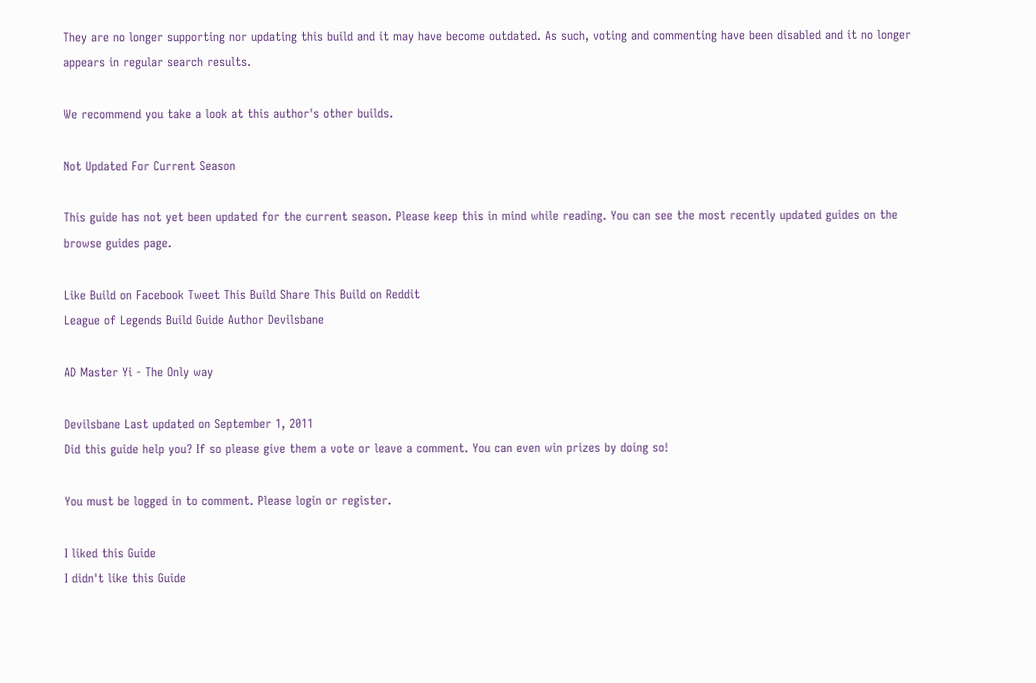They are no longer supporting nor updating this build and it may have become outdated. As such, voting and commenting have been disabled and it no longer appears in regular search results.

We recommend you take a look at this author's other builds.

Not Updated For Current Season

This guide has not yet been updated for the current season. Please keep this in mind while reading. You can see the most recently updated guides on the browse guides page.

Like Build on Facebook Tweet This Build Share This Build on Reddit
League of Legends Build Guide Author Devilsbane

AD Master Yi - The Only way

Devilsbane Last updated on September 1, 2011
Did this guide help you? If so please give them a vote or leave a comment. You can even win prizes by doing so!

You must be logged in to comment. Please login or register.

I liked this Guide
I didn't like this Guide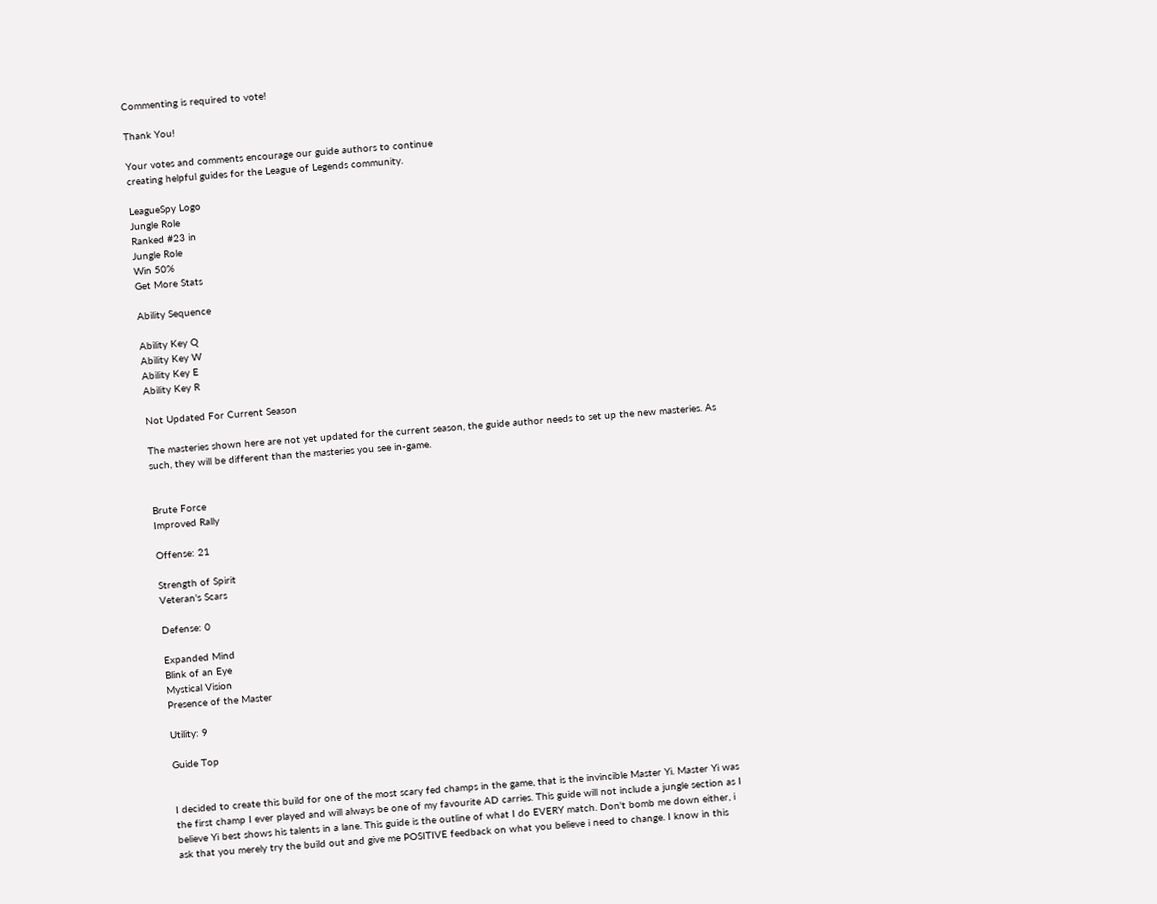Commenting is required to vote!

Thank You!

Your votes and comments encourage our guide authors to continue
creating helpful guides for the League of Legends community.

LeagueSpy Logo
Jungle Role
Ranked #23 in
Jungle Role
Win 50%
Get More Stats

Ability Sequence

Ability Key Q
Ability Key W
Ability Key E
Ability Key R

Not Updated For Current Season

The masteries shown here are not yet updated for the current season, the guide author needs to set up the new masteries. As such, they will be different than the masteries you see in-game.


Brute Force
Improved Rally

Offense: 21

Strength of Spirit
Veteran's Scars

Defense: 0

Expanded Mind
Blink of an Eye
Mystical Vision
Presence of the Master

Utility: 9

Guide Top


I decided to create this build for one of the most scary fed champs in the game, that is the invincible Master Yi. Master Yi was the first champ I ever played and will always be one of my favourite AD carries. This guide will not include a jungle section as I believe Yi best shows his talents in a lane. This guide is the outline of what I do EVERY match. Don't bomb me down either, i ask that you merely try the build out and give me POSITIVE feedback on what you believe i need to change. I know in this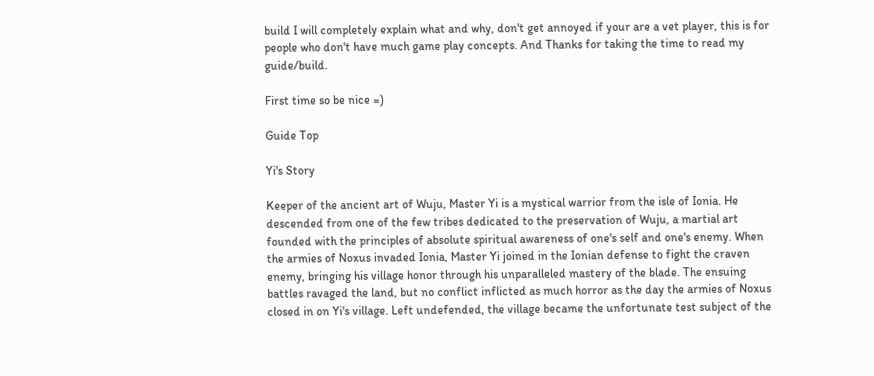build I will completely explain what and why, don't get annoyed if your are a vet player, this is for people who don't have much game play concepts. And Thanks for taking the time to read my guide/build.

First time so be nice =)

Guide Top

Yi's Story

Keeper of the ancient art of Wuju, Master Yi is a mystical warrior from the isle of Ionia. He descended from one of the few tribes dedicated to the preservation of Wuju, a martial art founded with the principles of absolute spiritual awareness of one's self and one's enemy. When the armies of Noxus invaded Ionia, Master Yi joined in the Ionian defense to fight the craven enemy, bringing his village honor through his unparalleled mastery of the blade. The ensuing battles ravaged the land, but no conflict inflicted as much horror as the day the armies of Noxus closed in on Yi's village. Left undefended, the village became the unfortunate test subject of the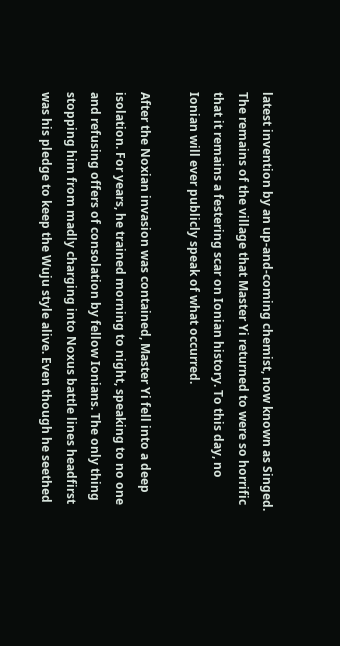latest invention by an up-and-coming chemist, now known as Singed. The remains of the village that Master Yi returned to were so horrific that it remains a festering scar on Ionian history. To this day, no Ionian will ever publicly speak of what occurred.

After the Noxian invasion was contained, Master Yi fell into a deep isolation. For years, he trained morning to night, speaking to no one and refusing offers of consolation by fellow Ionians. The only thing stopping him from madly charging into Noxus battle lines headfirst was his pledge to keep the Wuju style alive. Even though he seethed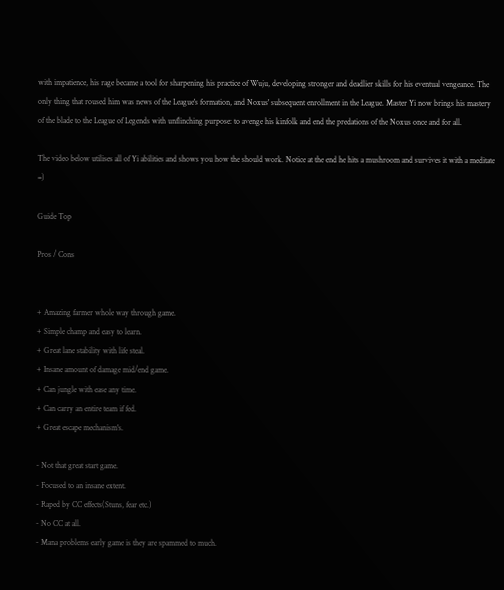with impatience, his rage became a tool for sharpening his practice of Wuju, developing stronger and deadlier skills for his eventual vengeance. The only thing that roused him was news of the League's formation, and Noxus' subsequent enrollment in the League. Master Yi now brings his mastery of the blade to the League of Legends with unflinching purpose: to avenge his kinfolk and end the predations of the Noxus once and for all.

The video below utilises all of Yi abilities and shows you how the should work. Notice at the end he hits a mushroom and survives it with a meditate =)

Guide Top

Pros / Cons


+ Amazing farmer whole way through game.
+ Simple champ and easy to learn.
+ Great lane stability with life steal.
+ Insane amount of damage mid/end game.
+ Can jungle with ease any time.
+ Can carry an entire team if fed.
+ Great escape mechanism's.

- Not that great start game.
- Focused to an insane extent.
- Raped by CC effects(Stuns, fear etc.)
- No CC at all.
- Mana problems early game is they are spammed to much.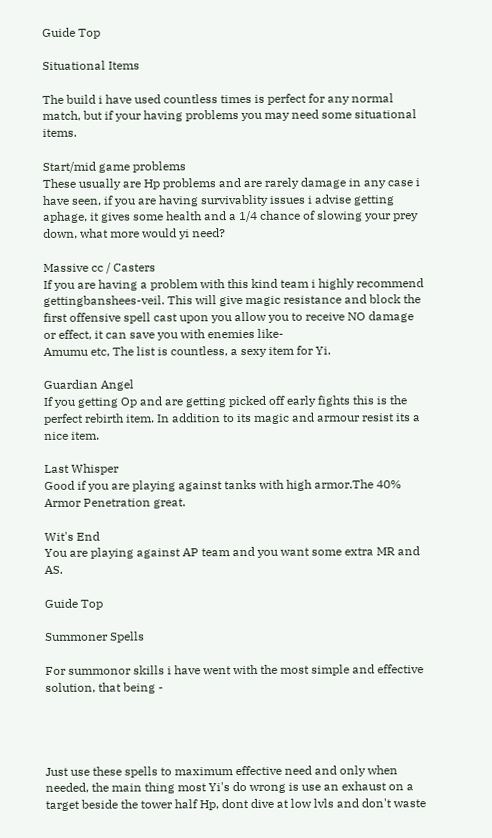Guide Top

Situational Items

The build i have used countless times is perfect for any normal match, but if your having problems you may need some situational items.

Start/mid game problems
These usually are Hp problems and are rarely damage in any case i have seen, if you are having survivablity issues i advise getting aphage, it gives some health and a 1/4 chance of slowing your prey down, what more would yi need?

Massive cc / Casters
If you are having a problem with this kind team i highly recommend gettingbanshees-veil. This will give magic resistance and block the first offensive spell cast upon you allow you to receive NO damage or effect, it can save you with enemies like-
Amumu etc, The list is countless, a sexy item for Yi.

Guardian Angel
If you getting Op and are getting picked off early fights this is the perfect rebirth item. In addition to its magic and armour resist its a nice item.

Last Whisper
Good if you are playing against tanks with high armor.The 40% Armor Penetration great.

Wit's End
You are playing against AP team and you want some extra MR and AS.

Guide Top

Summoner Spells

For summonor skills i have went with the most simple and effective solution, that being -




Just use these spells to maximum effective need and only when needed, the main thing most Yi's do wrong is use an exhaust on a target beside the tower half Hp, dont dive at low lvls and don't waste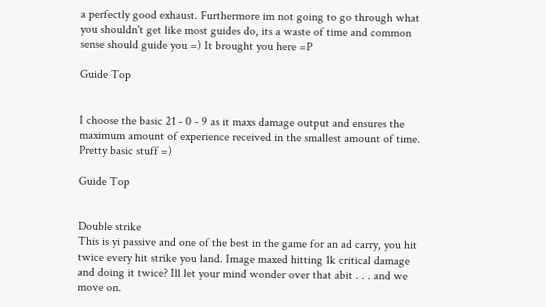a perfectly good exhaust. Furthermore im not going to go through what you shouldn't get like most guides do, its a waste of time and common sense should guide you =) It brought you here =P

Guide Top


I choose the basic 21 - 0 - 9 as it maxs damage output and ensures the maximum amount of experience received in the smallest amount of time. Pretty basic stuff =)

Guide Top


Double strike
This is yi passive and one of the best in the game for an ad carry, you hit twice every hit strike you land. Image maxed hitting 1k critical damage and doing it twice? Ill let your mind wonder over that abit . . . and we move on.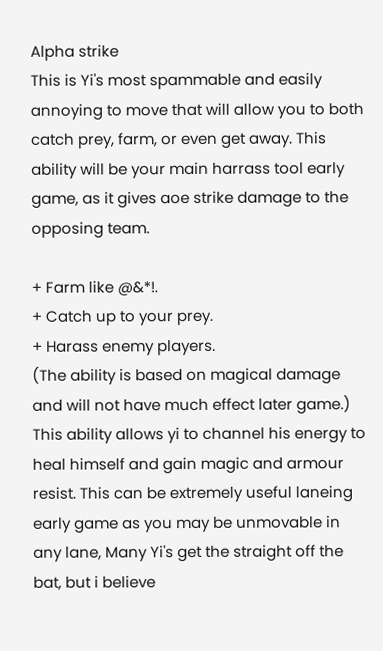Alpha strike
This is Yi's most spammable and easily annoying to move that will allow you to both catch prey, farm, or even get away. This ability will be your main harrass tool early game, as it gives aoe strike damage to the opposing team.

+ Farm like @&*!.
+ Catch up to your prey.
+ Harass enemy players.
(The ability is based on magical damage and will not have much effect later game.)
This ability allows yi to channel his energy to heal himself and gain magic and armour resist. This can be extremely useful laneing early game as you may be unmovable in any lane, Many Yi's get the straight off the bat, but i believe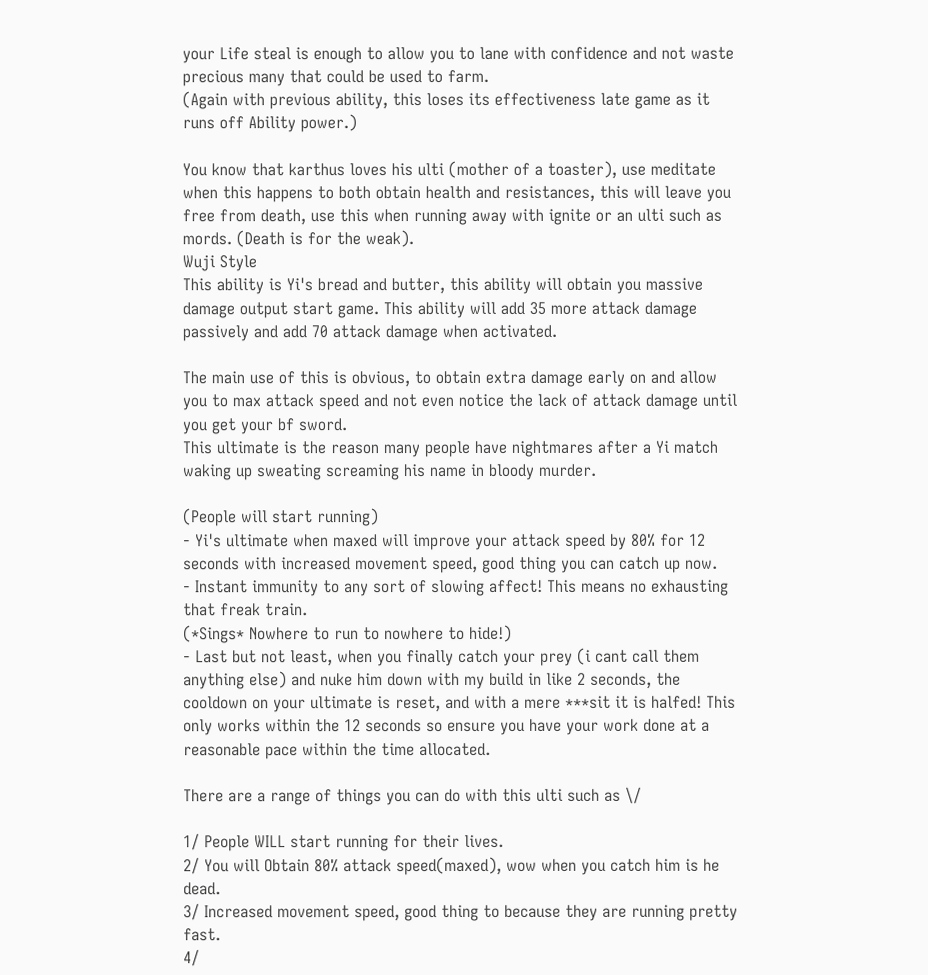your Life steal is enough to allow you to lane with confidence and not waste precious many that could be used to farm.
(Again with previous ability, this loses its effectiveness late game as it runs off Ability power.)

You know that karthus loves his ulti (mother of a toaster), use meditate when this happens to both obtain health and resistances, this will leave you free from death, use this when running away with ignite or an ulti such as mords. (Death is for the weak).
Wuji Style
This ability is Yi's bread and butter, this ability will obtain you massive damage output start game. This ability will add 35 more attack damage passively and add 70 attack damage when activated.

The main use of this is obvious, to obtain extra damage early on and allow you to max attack speed and not even notice the lack of attack damage until you get your bf sword.
This ultimate is the reason many people have nightmares after a Yi match waking up sweating screaming his name in bloody murder.

(People will start running)
- Yi's ultimate when maxed will improve your attack speed by 80% for 12 seconds with increased movement speed, good thing you can catch up now.
- Instant immunity to any sort of slowing affect! This means no exhausting that freak train.
(*Sings* Nowhere to run to nowhere to hide!)
- Last but not least, when you finally catch your prey (i cant call them anything else) and nuke him down with my build in like 2 seconds, the cooldown on your ultimate is reset, and with a mere ***sit it is halfed! This only works within the 12 seconds so ensure you have your work done at a reasonable pace within the time allocated.

There are a range of things you can do with this ulti such as \/

1/ People WILL start running for their lives.
2/ You will Obtain 80% attack speed(maxed), wow when you catch him is he dead.
3/ Increased movement speed, good thing to because they are running pretty fast.
4/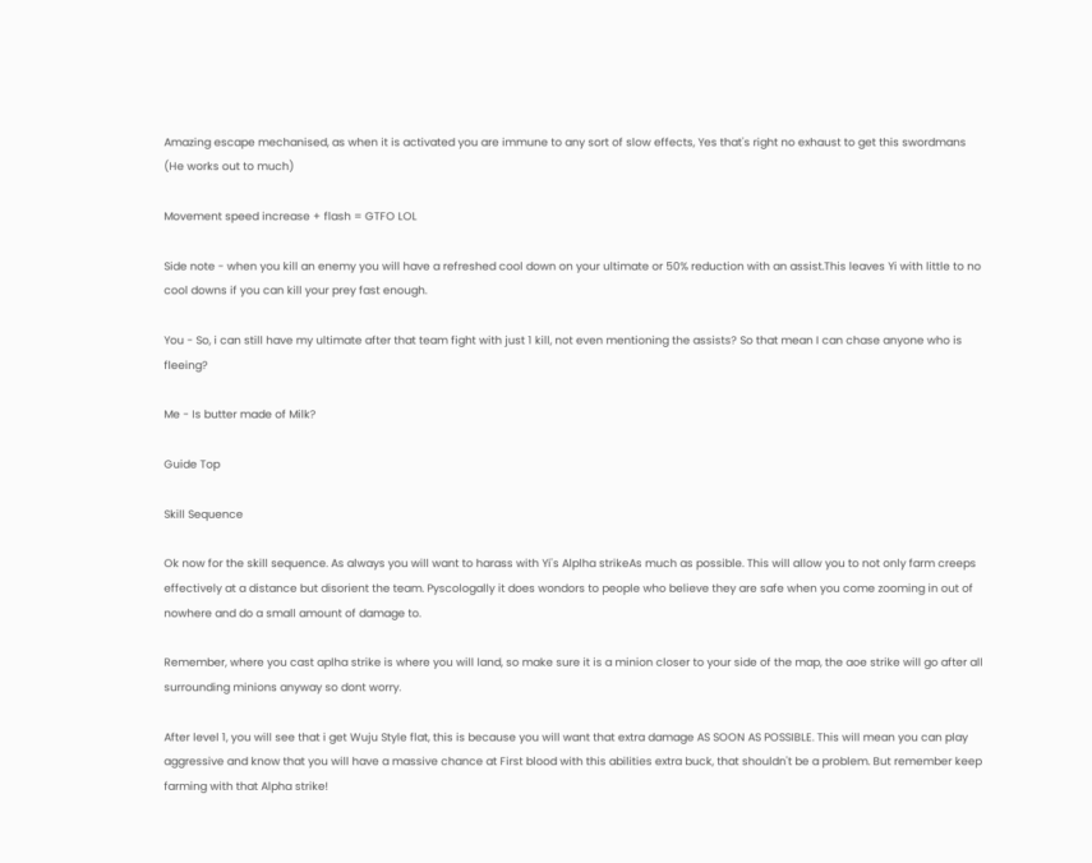Amazing escape mechanised, as when it is activated you are immune to any sort of slow effects, Yes that's right no exhaust to get this swordmans (He works out to much)

Movement speed increase + flash = GTFO LOL

Side note - when you kill an enemy you will have a refreshed cool down on your ultimate or 50% reduction with an assist.This leaves Yi with little to no cool downs if you can kill your prey fast enough.

You - So, i can still have my ultimate after that team fight with just 1 kill, not even mentioning the assists? So that mean I can chase anyone who is fleeing?

Me - Is butter made of Milk?

Guide Top

Skill Sequence

Ok now for the skill sequence. As always you will want to harass with Yi's Alplha strikeAs much as possible. This will allow you to not only farm creeps effectively at a distance but disorient the team. Pyscologally it does wondors to people who believe they are safe when you come zooming in out of nowhere and do a small amount of damage to.

Remember, where you cast aplha strike is where you will land, so make sure it is a minion closer to your side of the map, the aoe strike will go after all surrounding minions anyway so dont worry.

After level 1, you will see that i get Wuju Style flat, this is because you will want that extra damage AS SOON AS POSSIBLE. This will mean you can play aggressive and know that you will have a massive chance at First blood with this abilities extra buck, that shouldn't be a problem. But remember keep farming with that Alpha strike!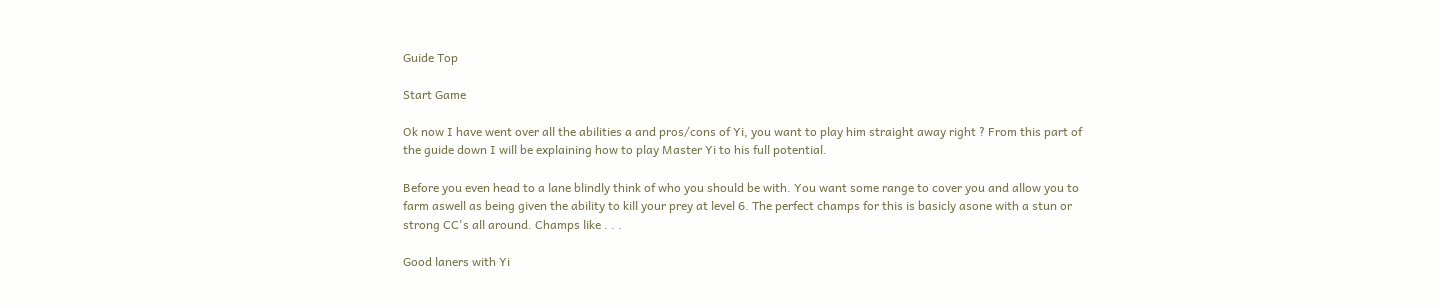Guide Top

Start Game

Ok now I have went over all the abilities a and pros/cons of Yi, you want to play him straight away right ? From this part of the guide down I will be explaining how to play Master Yi to his full potential.

Before you even head to a lane blindly think of who you should be with. You want some range to cover you and allow you to farm aswell as being given the ability to kill your prey at level 6. The perfect champs for this is basicly asone with a stun or strong CC's all around. Champs like . . .

Good laners with Yi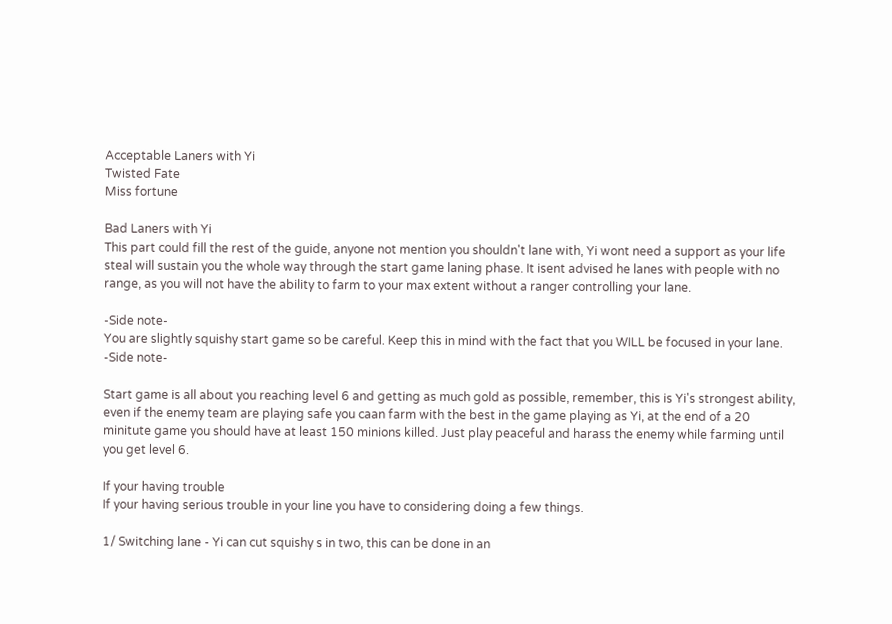Acceptable Laners with Yi
Twisted Fate
Miss fortune

Bad Laners with Yi
This part could fill the rest of the guide, anyone not mention you shouldn't lane with, Yi wont need a support as your life steal will sustain you the whole way through the start game laning phase. It isent advised he lanes with people with no range, as you will not have the ability to farm to your max extent without a ranger controlling your lane.

-Side note-
You are slightly squishy start game so be careful. Keep this in mind with the fact that you WILL be focused in your lane.
-Side note-

Start game is all about you reaching level 6 and getting as much gold as possible, remember, this is Yi's strongest ability, even if the enemy team are playing safe you caan farm with the best in the game playing as Yi, at the end of a 20 minitute game you should have at least 150 minions killed. Just play peaceful and harass the enemy while farming until you get level 6.

If your having trouble
If your having serious trouble in your line you have to considering doing a few things.

1/ Switching lane - Yi can cut squishy s in two, this can be done in an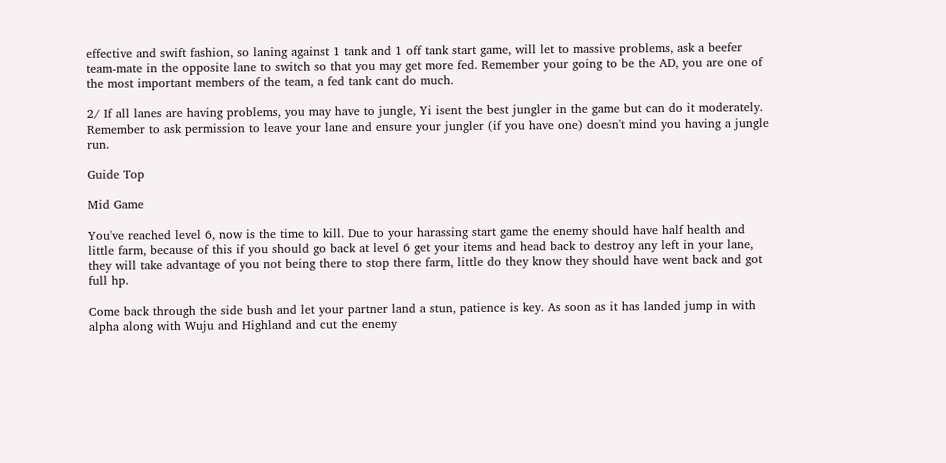effective and swift fashion, so laning against 1 tank and 1 off tank start game, will let to massive problems, ask a beefer team-mate in the opposite lane to switch so that you may get more fed. Remember your going to be the AD, you are one of the most important members of the team, a fed tank cant do much.

2/ If all lanes are having problems, you may have to jungle, Yi isent the best jungler in the game but can do it moderately. Remember to ask permission to leave your lane and ensure your jungler (if you have one) doesn't mind you having a jungle run.

Guide Top

Mid Game

You've reached level 6, now is the time to kill. Due to your harassing start game the enemy should have half health and little farm, because of this if you should go back at level 6 get your items and head back to destroy any left in your lane, they will take advantage of you not being there to stop there farm, little do they know they should have went back and got full hp.

Come back through the side bush and let your partner land a stun, patience is key. As soon as it has landed jump in with alpha along with Wuju and Highland and cut the enemy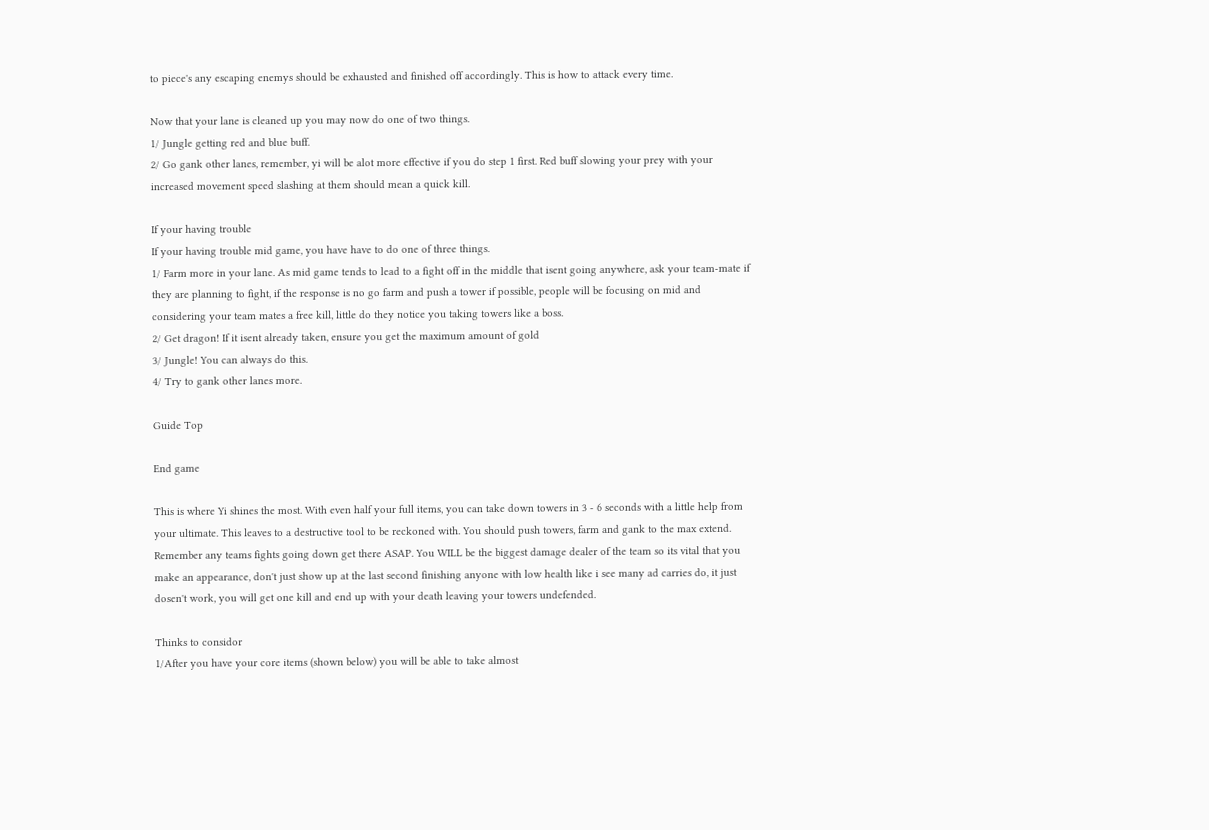to piece's any escaping enemys should be exhausted and finished off accordingly. This is how to attack every time.

Now that your lane is cleaned up you may now do one of two things.
1/ Jungle getting red and blue buff.
2/ Go gank other lanes, remember, yi will be alot more effective if you do step 1 first. Red buff slowing your prey with your increased movement speed slashing at them should mean a quick kill.

If your having trouble
If your having trouble mid game, you have have to do one of three things.
1/ Farm more in your lane. As mid game tends to lead to a fight off in the middle that isent going anywhere, ask your team-mate if they are planning to fight, if the response is no go farm and push a tower if possible, people will be focusing on mid and considering your team mates a free kill, little do they notice you taking towers like a boss.
2/ Get dragon! If it isent already taken, ensure you get the maximum amount of gold
3/ Jungle! You can always do this.
4/ Try to gank other lanes more.

Guide Top

End game

This is where Yi shines the most. With even half your full items, you can take down towers in 3 - 6 seconds with a little help from your ultimate. This leaves to a destructive tool to be reckoned with. You should push towers, farm and gank to the max extend. Remember any teams fights going down get there ASAP. You WILL be the biggest damage dealer of the team so its vital that you make an appearance, don't just show up at the last second finishing anyone with low health like i see many ad carries do, it just dosen't work, you will get one kill and end up with your death leaving your towers undefended.

Thinks to considor
1/After you have your core items (shown below) you will be able to take almost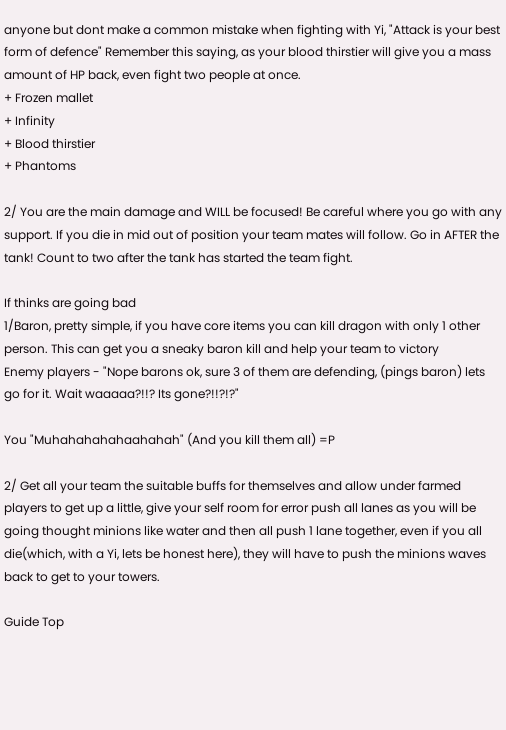anyone but dont make a common mistake when fighting with Yi, "Attack is your best form of defence" Remember this saying, as your blood thirstier will give you a mass amount of HP back, even fight two people at once.
+ Frozen mallet
+ Infinity
+ Blood thirstier
+ Phantoms

2/ You are the main damage and WILL be focused! Be careful where you go with any support. If you die in mid out of position your team mates will follow. Go in AFTER the tank! Count to two after the tank has started the team fight.

If thinks are going bad
1/Baron, pretty simple, if you have core items you can kill dragon with only 1 other person. This can get you a sneaky baron kill and help your team to victory
Enemy players - "Nope barons ok, sure 3 of them are defending, (pings baron) lets go for it. Wait waaaaa?!!? Its gone?!!?!?"

You "Muhahahahahaahahah" (And you kill them all) =P

2/ Get all your team the suitable buffs for themselves and allow under farmed players to get up a little, give your self room for error push all lanes as you will be going thought minions like water and then all push 1 lane together, even if you all die(which, with a Yi, lets be honest here), they will have to push the minions waves back to get to your towers.

Guide Top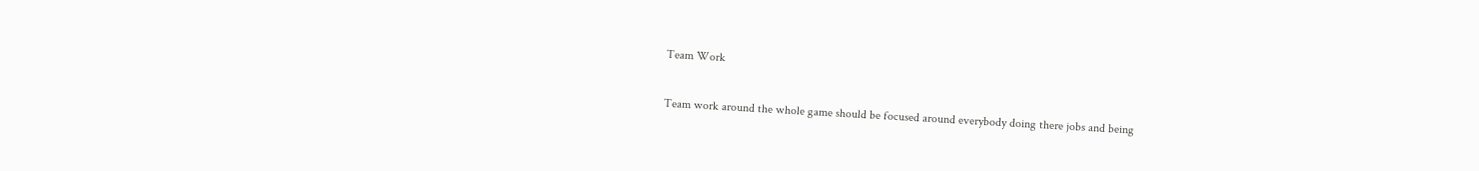Team Work

Team work around the whole game should be focused around everybody doing there jobs and being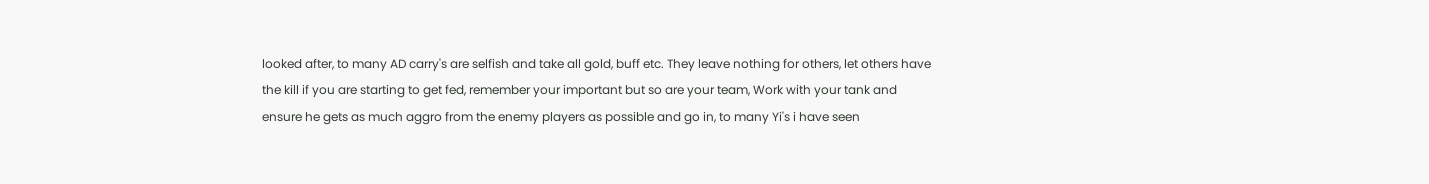looked after, to many AD carry's are selfish and take all gold, buff etc. They leave nothing for others, let others have the kill if you are starting to get fed, remember your important but so are your team, Work with your tank and ensure he gets as much aggro from the enemy players as possible and go in, to many Yi's i have seen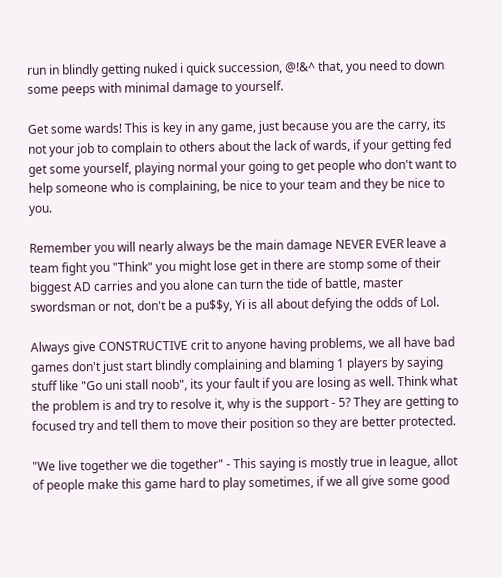run in blindly getting nuked i quick succession, @!&^ that, you need to down some peeps with minimal damage to yourself.

Get some wards! This is key in any game, just because you are the carry, its not your job to complain to others about the lack of wards, if your getting fed get some yourself, playing normal your going to get people who don't want to help someone who is complaining, be nice to your team and they be nice to you.

Remember you will nearly always be the main damage NEVER EVER leave a team fight you "Think" you might lose get in there are stomp some of their biggest AD carries and you alone can turn the tide of battle, master swordsman or not, don't be a pu$$y, Yi is all about defying the odds of Lol.

Always give CONSTRUCTIVE crit to anyone having problems, we all have bad games don't just start blindly complaining and blaming 1 players by saying stuff like "Go uni stall noob", its your fault if you are losing as well. Think what the problem is and try to resolve it, why is the support - 5? They are getting to focused try and tell them to move their position so they are better protected.

"We live together we die together" - This saying is mostly true in league, allot of people make this game hard to play sometimes, if we all give some good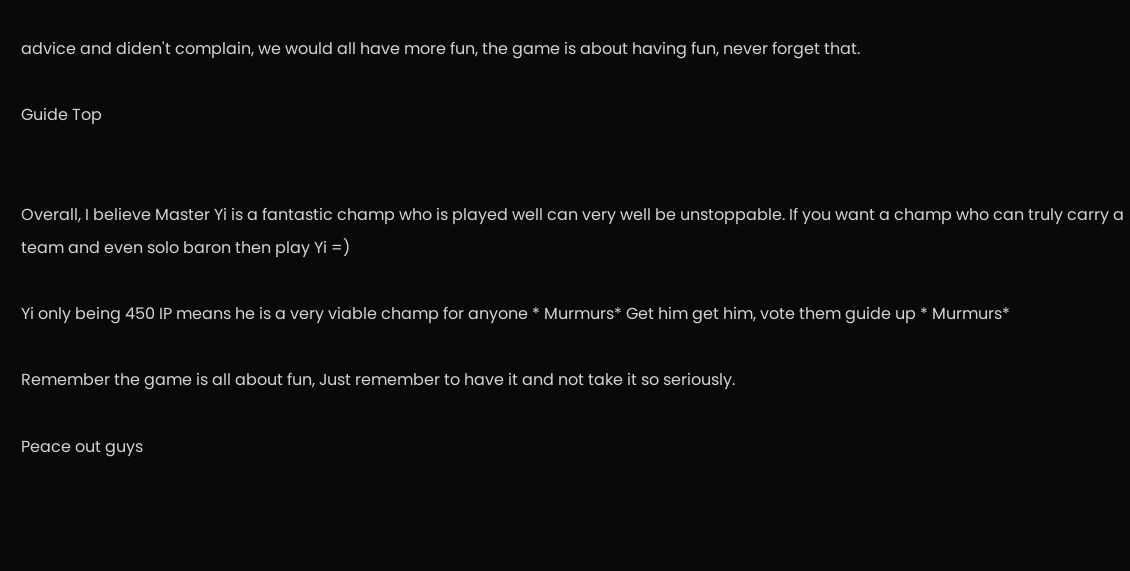advice and diden't complain, we would all have more fun, the game is about having fun, never forget that.

Guide Top


Overall, I believe Master Yi is a fantastic champ who is played well can very well be unstoppable. If you want a champ who can truly carry a team and even solo baron then play Yi =)

Yi only being 450 IP means he is a very viable champ for anyone * Murmurs* Get him get him, vote them guide up * Murmurs*

Remember the game is all about fun, Just remember to have it and not take it so seriously.

Peace out guys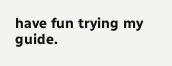have fun trying my guide.